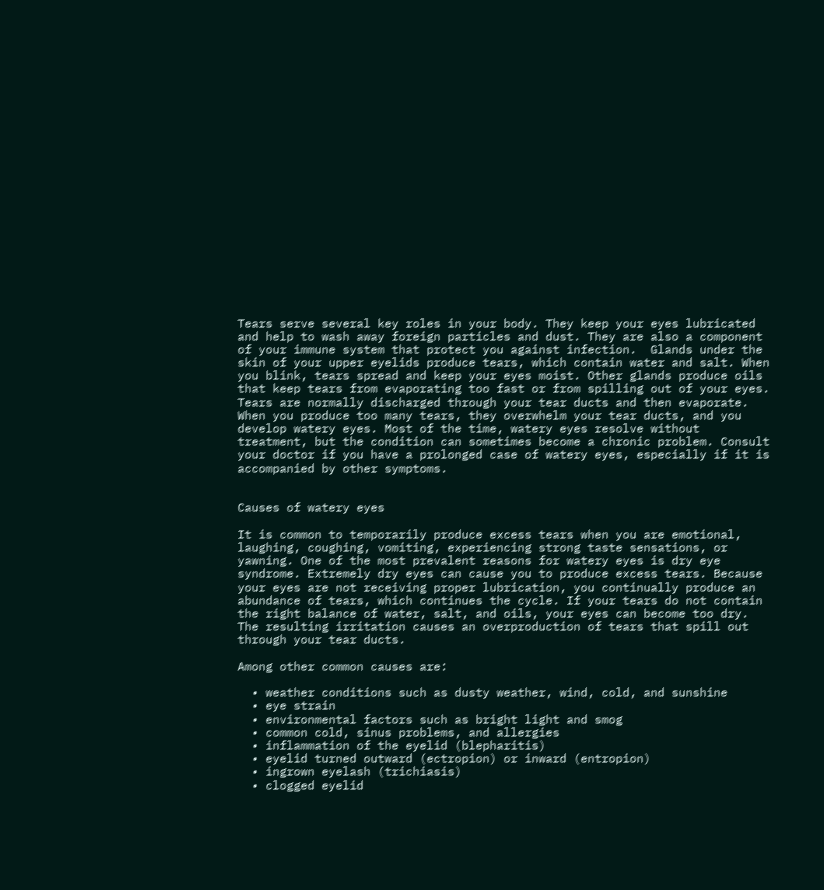Tears serve several key roles in your body. They keep your eyes lubricated and help to wash away foreign particles and dust. They are also a component of your immune system that protect you against infection.  Glands under the skin of your upper eyelids produce tears, which contain water and salt. When you blink, tears spread and keep your eyes moist. Other glands produce oils that keep tears from evaporating too fast or from spilling out of your eyes.  Tears are normally discharged through your tear ducts and then evaporate. When you produce too many tears, they overwhelm your tear ducts, and you develop watery eyes. Most of the time, watery eyes resolve without treatment, but the condition can sometimes become a chronic problem. Consult your doctor if you have a prolonged case of watery eyes, especially if it is accompanied by other symptoms.


Causes of watery eyes

It is common to temporarily produce excess tears when you are emotional, laughing, coughing, vomiting, experiencing strong taste sensations, or yawning. One of the most prevalent reasons for watery eyes is dry eye syndrome. Extremely dry eyes can cause you to produce excess tears. Because your eyes are not receiving proper lubrication, you continually produce an abundance of tears, which continues the cycle. If your tears do not contain the right balance of water, salt, and oils, your eyes can become too dry. The resulting irritation causes an overproduction of tears that spill out through your tear ducts.

Among other common causes are:

  • weather conditions such as dusty weather, wind, cold, and sunshine
  • eye strain
  • environmental factors such as bright light and smog
  • common cold, sinus problems, and allergies
  • inflammation of the eyelid (blepharitis)
  • eyelid turned outward (ectropion) or inward (entropion)
  • ingrown eyelash (trichiasis)
  • clogged eyelid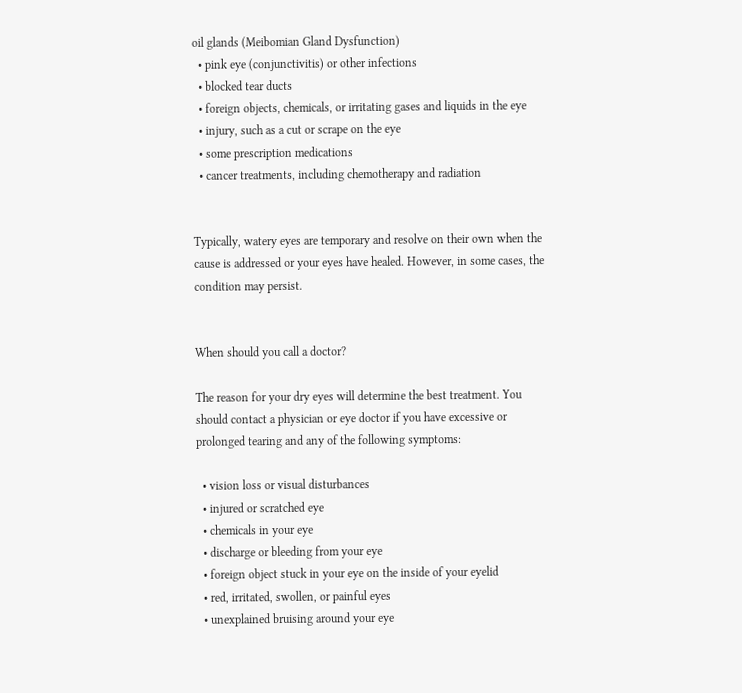oil glands (Meibomian Gland Dysfunction)
  • pink eye (conjunctivitis) or other infections
  • blocked tear ducts
  • foreign objects, chemicals, or irritating gases and liquids in the eye
  • injury, such as a cut or scrape on the eye
  • some prescription medications
  • cancer treatments, including chemotherapy and radiation


Typically, watery eyes are temporary and resolve on their own when the cause is addressed or your eyes have healed. However, in some cases, the condition may persist.


When should you call a doctor?

The reason for your dry eyes will determine the best treatment. You should contact a physician or eye doctor if you have excessive or prolonged tearing and any of the following symptoms:

  • vision loss or visual disturbances
  • injured or scratched eye
  • chemicals in your eye
  • discharge or bleeding from your eye
  • foreign object stuck in your eye on the inside of your eyelid
  • red, irritated, swollen, or painful eyes
  • unexplained bruising around your eye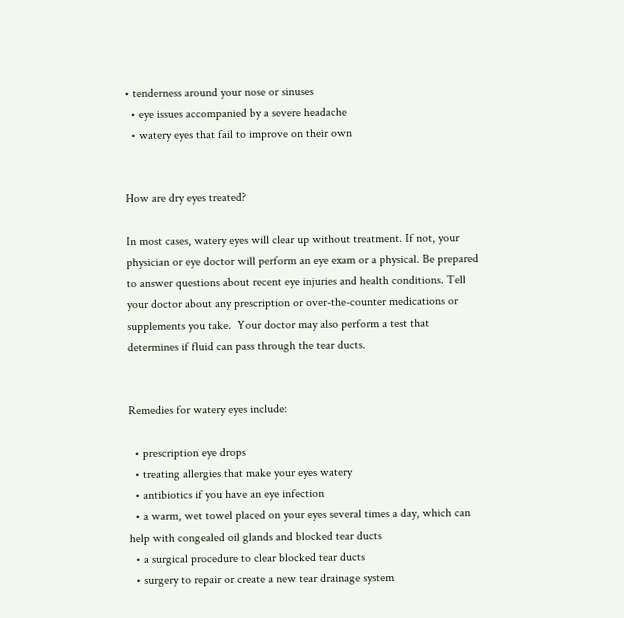• tenderness around your nose or sinuses
  • eye issues accompanied by a severe headache
  • watery eyes that fail to improve on their own


How are dry eyes treated?

In most cases, watery eyes will clear up without treatment. If not, your physician or eye doctor will perform an eye exam or a physical. Be prepared to answer questions about recent eye injuries and health conditions. Tell your doctor about any prescription or over-the-counter medications or supplements you take.  Your doctor may also perform a test that determines if fluid can pass through the tear ducts.


Remedies for watery eyes include:

  • prescription eye drops
  • treating allergies that make your eyes watery
  • antibiotics if you have an eye infection
  • a warm, wet towel placed on your eyes several times a day, which can help with congealed oil glands and blocked tear ducts
  • a surgical procedure to clear blocked tear ducts
  • surgery to repair or create a new tear drainage system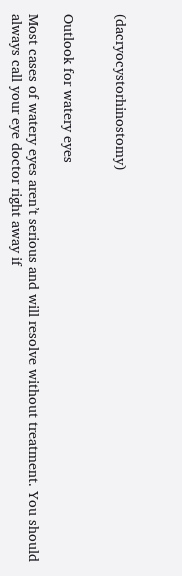(dacryocystorhinostomy)


Outlook for watery eyes

Most cases of watery eyes aren’t serious and will resolve without treatment. You should always call your eye doctor right away if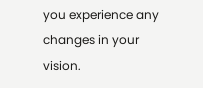you experience any changes in your vision.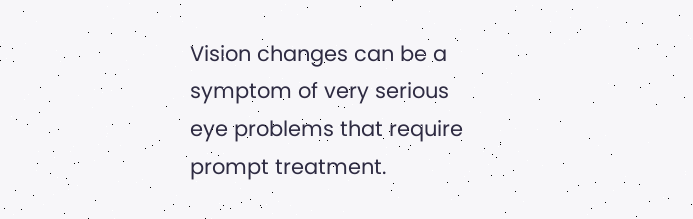Vision changes can be a symptom of very serious eye problems that require prompt treatment.